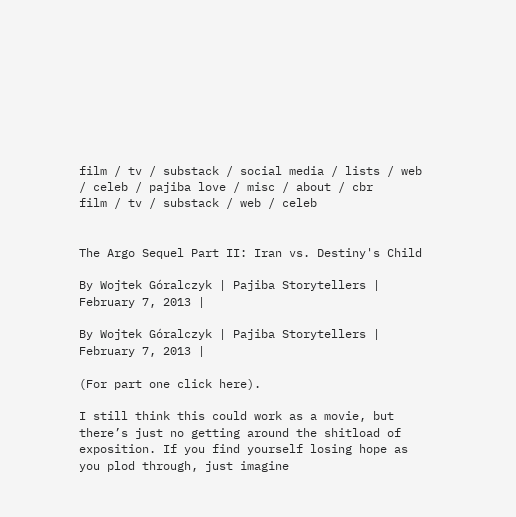film / tv / substack / social media / lists / web / celeb / pajiba love / misc / about / cbr
film / tv / substack / web / celeb


The Argo Sequel Part II: Iran vs. Destiny's Child

By Wojtek Góralczyk | Pajiba Storytellers | February 7, 2013 |

By Wojtek Góralczyk | Pajiba Storytellers | February 7, 2013 |

(For part one click here).

I still think this could work as a movie, but there’s just no getting around the shitload of exposition. If you find yourself losing hope as you plod through, just imagine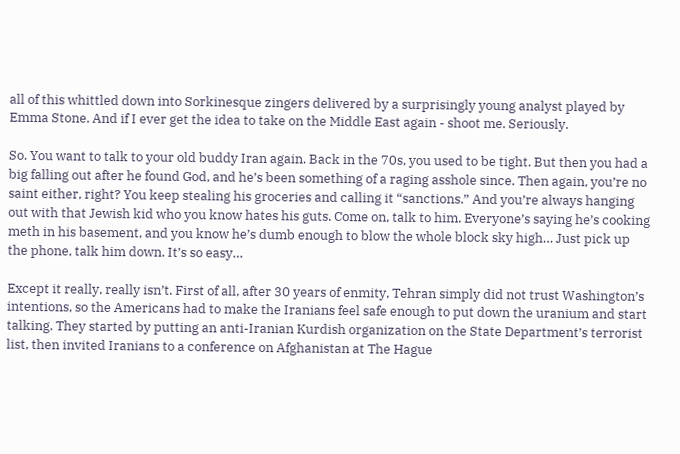all of this whittled down into Sorkinesque zingers delivered by a surprisingly young analyst played by Emma Stone. And if I ever get the idea to take on the Middle East again - shoot me. Seriously.

So. You want to talk to your old buddy Iran again. Back in the 70s, you used to be tight. But then you had a big falling out after he found God, and he’s been something of a raging asshole since. Then again, you’re no saint either, right? You keep stealing his groceries and calling it “sanctions.” And you’re always hanging out with that Jewish kid who you know hates his guts. Come on, talk to him. Everyone’s saying he’s cooking meth in his basement, and you know he’s dumb enough to blow the whole block sky high… Just pick up the phone, talk him down. It’s so easy…

Except it really, really isn’t. First of all, after 30 years of enmity, Tehran simply did not trust Washington’s intentions, so the Americans had to make the Iranians feel safe enough to put down the uranium and start talking. They started by putting an anti-Iranian Kurdish organization on the State Department’s terrorist list, then invited Iranians to a conference on Afghanistan at The Hague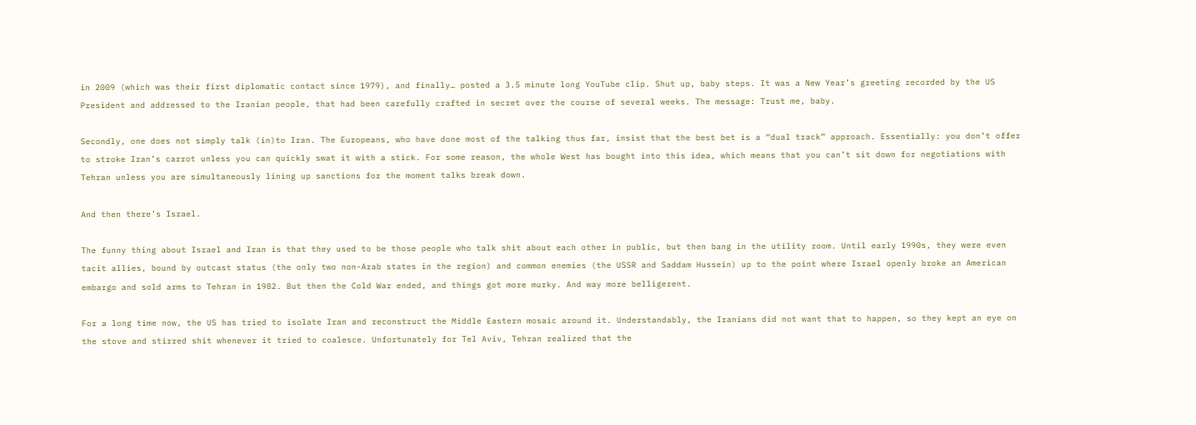in 2009 (which was their first diplomatic contact since 1979), and finally… posted a 3.5 minute long YouTube clip. Shut up, baby steps. It was a New Year’s greeting recorded by the US President and addressed to the Iranian people, that had been carefully crafted in secret over the course of several weeks. The message: Trust me, baby.

Secondly, one does not simply talk (in)to Iran. The Europeans, who have done most of the talking thus far, insist that the best bet is a “dual track” approach. Essentially: you don’t offer to stroke Iran’s carrot unless you can quickly swat it with a stick. For some reason, the whole West has bought into this idea, which means that you can’t sit down for negotiations with Tehran unless you are simultaneously lining up sanctions for the moment talks break down.

And then there’s Israel.

The funny thing about Israel and Iran is that they used to be those people who talk shit about each other in public, but then bang in the utility room. Until early 1990s, they were even tacit allies, bound by outcast status (the only two non-Arab states in the region) and common enemies (the USSR and Saddam Hussein) up to the point where Israel openly broke an American embargo and sold arms to Tehran in 1982. But then the Cold War ended, and things got more murky. And way more belligerent.

For a long time now, the US has tried to isolate Iran and reconstruct the Middle Eastern mosaic around it. Understandably, the Iranians did not want that to happen, so they kept an eye on the stove and stirred shit whenever it tried to coalesce. Unfortunately for Tel Aviv, Tehran realized that the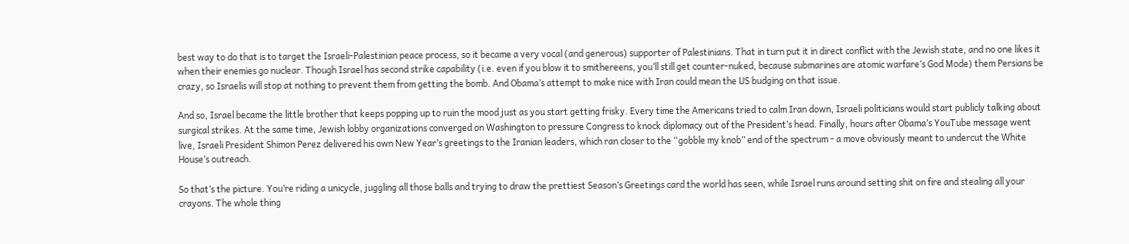best way to do that is to target the Israeli-Palestinian peace process, so it became a very vocal (and generous) supporter of Palestinians. That in turn put it in direct conflict with the Jewish state, and no one likes it when their enemies go nuclear. Though Israel has second strike capability (i.e. even if you blow it to smithereens, you’ll still get counter-nuked, because submarines are atomic warfare’s God Mode) them Persians be crazy, so Israelis will stop at nothing to prevent them from getting the bomb. And Obama’s attempt to make nice with Iran could mean the US budging on that issue.

And so, Israel became the little brother that keeps popping up to ruin the mood just as you start getting frisky. Every time the Americans tried to calm Iran down, Israeli politicians would start publicly talking about surgical strikes. At the same time, Jewish lobby organizations converged on Washington to pressure Congress to knock diplomacy out of the President’s head. Finally, hours after Obama’s YouTube message went live, Israeli President Shimon Perez delivered his own New Year’s greetings to the Iranian leaders, which ran closer to the “gobble my knob” end of the spectrum - a move obviously meant to undercut the White House’s outreach.

So that’s the picture. You’re riding a unicycle, juggling all those balls and trying to draw the prettiest Season’s Greetings card the world has seen, while Israel runs around setting shit on fire and stealing all your crayons. The whole thing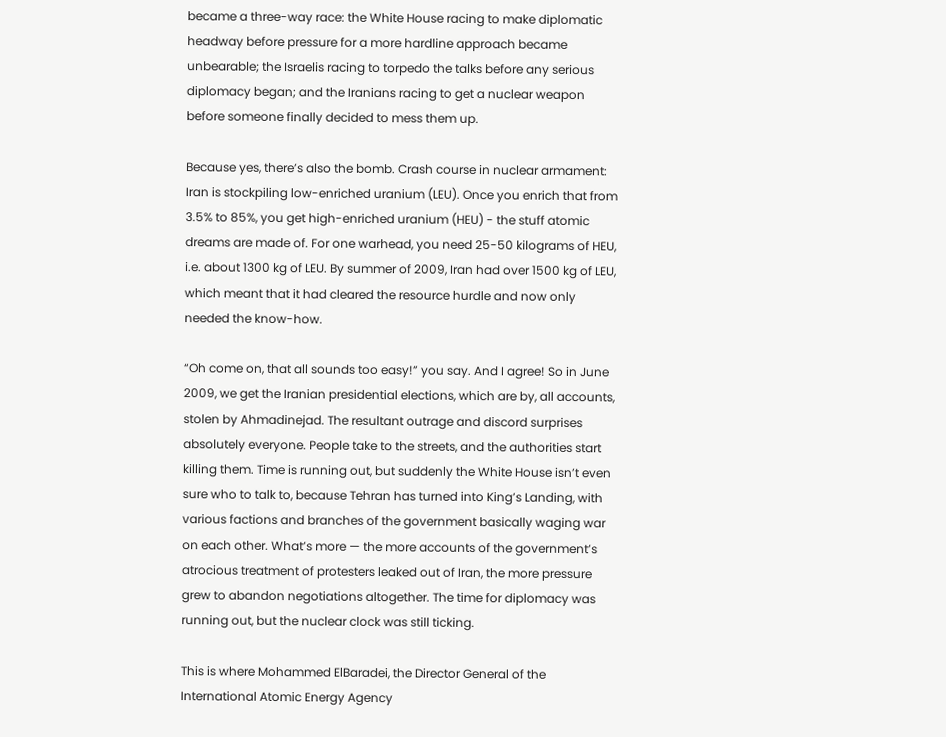became a three-way race: the White House racing to make diplomatic headway before pressure for a more hardline approach became unbearable; the Israelis racing to torpedo the talks before any serious diplomacy began; and the Iranians racing to get a nuclear weapon before someone finally decided to mess them up.

Because yes, there’s also the bomb. Crash course in nuclear armament: Iran is stockpiling low-enriched uranium (LEU). Once you enrich that from 3.5% to 85%, you get high-enriched uranium (HEU) - the stuff atomic dreams are made of. For one warhead, you need 25-50 kilograms of HEU, i.e. about 1300 kg of LEU. By summer of 2009, Iran had over 1500 kg of LEU, which meant that it had cleared the resource hurdle and now only needed the know-how.

“Oh come on, that all sounds too easy!” you say. And I agree! So in June 2009, we get the Iranian presidential elections, which are by, all accounts, stolen by Ahmadinejad. The resultant outrage and discord surprises absolutely everyone. People take to the streets, and the authorities start killing them. Time is running out, but suddenly the White House isn’t even sure who to talk to, because Tehran has turned into King’s Landing, with various factions and branches of the government basically waging war on each other. What’s more — the more accounts of the government’s atrocious treatment of protesters leaked out of Iran, the more pressure grew to abandon negotiations altogether. The time for diplomacy was running out, but the nuclear clock was still ticking.

This is where Mohammed ElBaradei, the Director General of the International Atomic Energy Agency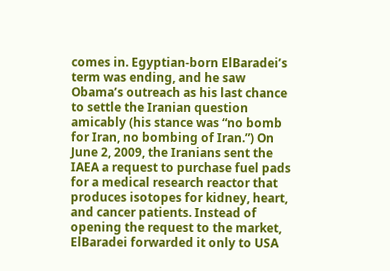comes in. Egyptian-born ElBaradei’s term was ending, and he saw Obama’s outreach as his last chance to settle the Iranian question amicably (his stance was “no bomb for Iran, no bombing of Iran.”) On June 2, 2009, the Iranians sent the IAEA a request to purchase fuel pads for a medical research reactor that produces isotopes for kidney, heart, and cancer patients. Instead of opening the request to the market, ElBaradei forwarded it only to USA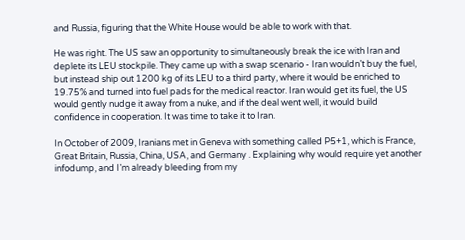and Russia, figuring that the White House would be able to work with that.

He was right. The US saw an opportunity to simultaneously break the ice with Iran and deplete its LEU stockpile. They came up with a swap scenario - Iran wouldn’t buy the fuel, but instead ship out 1200 kg of its LEU to a third party, where it would be enriched to 19.75% and turned into fuel pads for the medical reactor. Iran would get its fuel, the US would gently nudge it away from a nuke, and if the deal went well, it would build confidence in cooperation. It was time to take it to Iran.

In October of 2009, Iranians met in Geneva with something called P5+1, which is France, Great Britain, Russia, China, USA, and Germany . Explaining why would require yet another infodump, and I’m already bleeding from my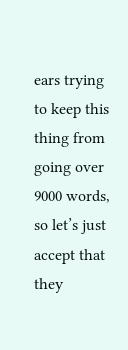ears trying to keep this thing from going over 9000 words, so let’s just accept that they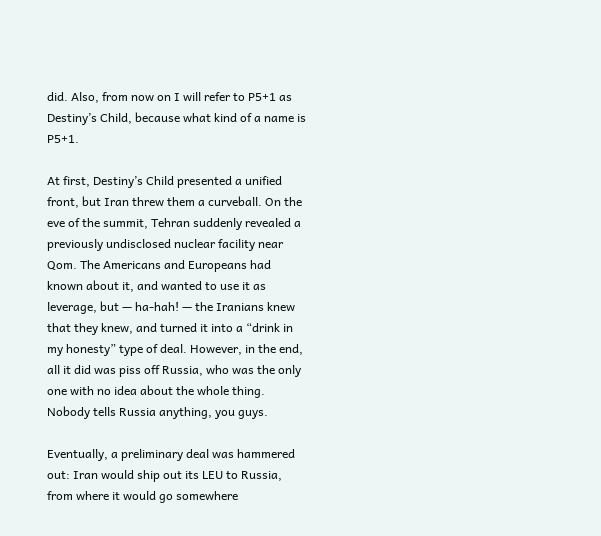did. Also, from now on I will refer to P5+1 as Destiny’s Child, because what kind of a name is P5+1.

At first, Destiny’s Child presented a unified front, but Iran threw them a curveball. On the eve of the summit, Tehran suddenly revealed a previously undisclosed nuclear facility near Qom. The Americans and Europeans had known about it, and wanted to use it as leverage, but — ha-hah! — the Iranians knew that they knew, and turned it into a “drink in my honesty” type of deal. However, in the end, all it did was piss off Russia, who was the only one with no idea about the whole thing. Nobody tells Russia anything, you guys.

Eventually, a preliminary deal was hammered out: Iran would ship out its LEU to Russia, from where it would go somewhere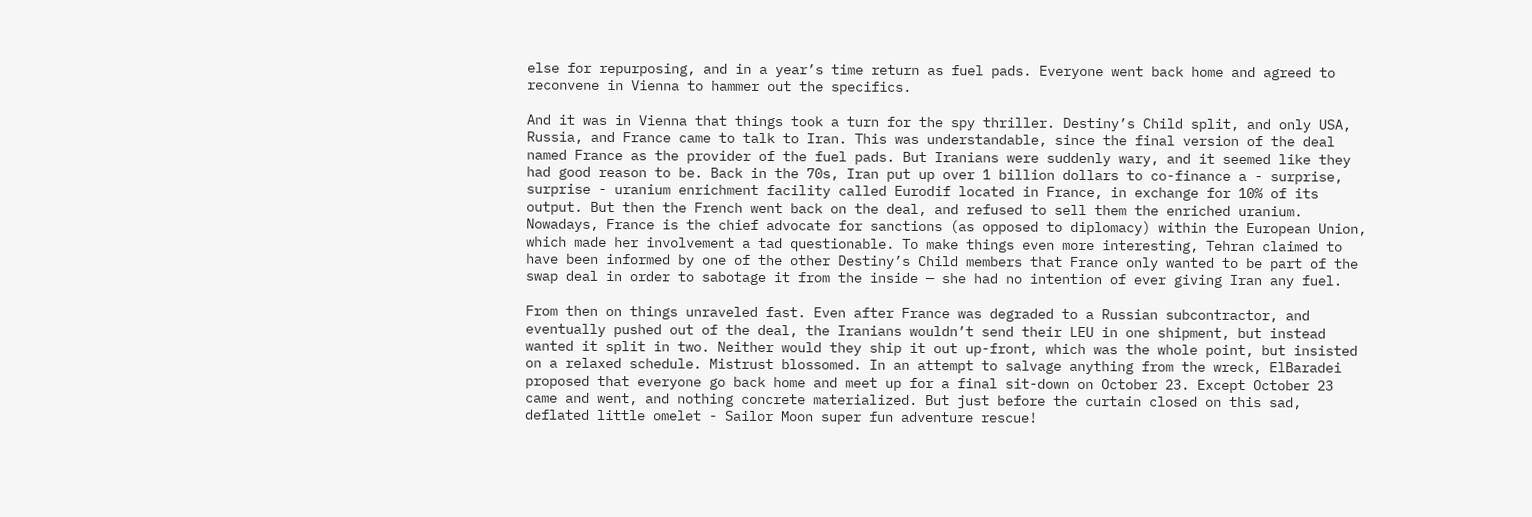else for repurposing, and in a year’s time return as fuel pads. Everyone went back home and agreed to reconvene in Vienna to hammer out the specifics.

And it was in Vienna that things took a turn for the spy thriller. Destiny’s Child split, and only USA, Russia, and France came to talk to Iran. This was understandable, since the final version of the deal named France as the provider of the fuel pads. But Iranians were suddenly wary, and it seemed like they had good reason to be. Back in the 70s, Iran put up over 1 billion dollars to co-finance a - surprise, surprise - uranium enrichment facility called Eurodif located in France, in exchange for 10% of its output. But then the French went back on the deal, and refused to sell them the enriched uranium. Nowadays, France is the chief advocate for sanctions (as opposed to diplomacy) within the European Union, which made her involvement a tad questionable. To make things even more interesting, Tehran claimed to have been informed by one of the other Destiny’s Child members that France only wanted to be part of the swap deal in order to sabotage it from the inside — she had no intention of ever giving Iran any fuel.

From then on things unraveled fast. Even after France was degraded to a Russian subcontractor, and eventually pushed out of the deal, the Iranians wouldn’t send their LEU in one shipment, but instead wanted it split in two. Neither would they ship it out up-front, which was the whole point, but insisted on a relaxed schedule. Mistrust blossomed. In an attempt to salvage anything from the wreck, ElBaradei proposed that everyone go back home and meet up for a final sit-down on October 23. Except October 23 came and went, and nothing concrete materialized. But just before the curtain closed on this sad, deflated little omelet - Sailor Moon super fun adventure rescue!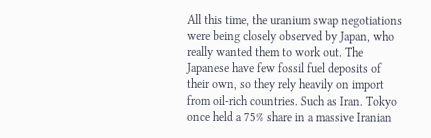All this time, the uranium swap negotiations were being closely observed by Japan, who really wanted them to work out. The Japanese have few fossil fuel deposits of their own, so they rely heavily on import from oil-rich countries. Such as Iran. Tokyo once held a 75% share in a massive Iranian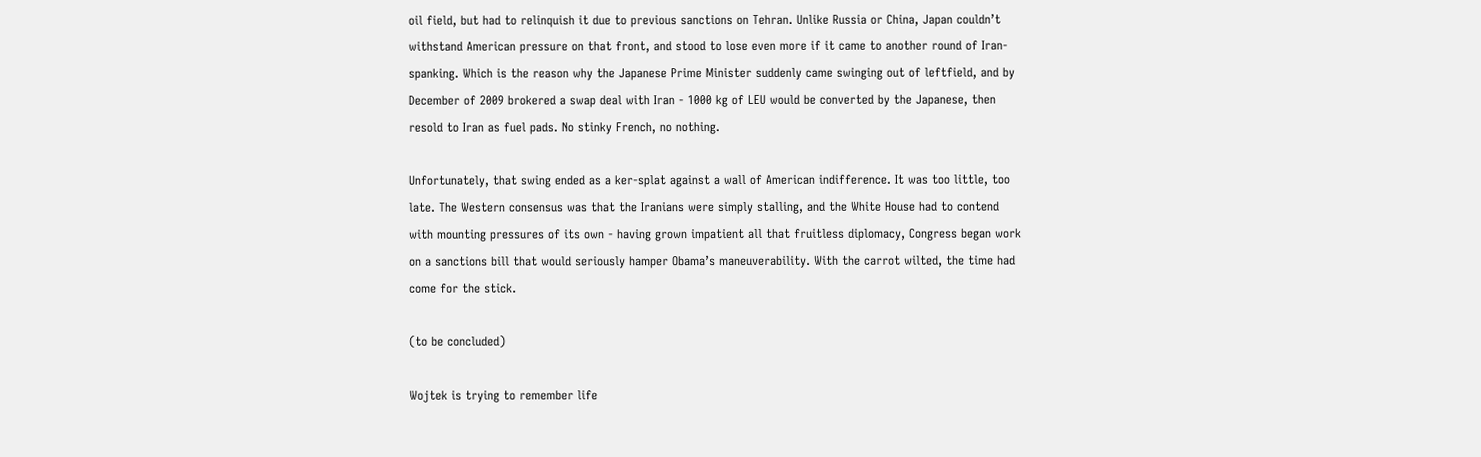oil field, but had to relinquish it due to previous sanctions on Tehran. Unlike Russia or China, Japan couldn’t withstand American pressure on that front, and stood to lose even more if it came to another round of Iran-spanking. Which is the reason why the Japanese Prime Minister suddenly came swinging out of leftfield, and by December of 2009 brokered a swap deal with Iran - 1000 kg of LEU would be converted by the Japanese, then resold to Iran as fuel pads. No stinky French, no nothing.

Unfortunately, that swing ended as a ker-splat against a wall of American indifference. It was too little, too late. The Western consensus was that the Iranians were simply stalling, and the White House had to contend with mounting pressures of its own - having grown impatient all that fruitless diplomacy, Congress began work on a sanctions bill that would seriously hamper Obama’s maneuverability. With the carrot wilted, the time had come for the stick.

(to be concluded)

Wojtek is trying to remember life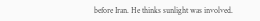before Iran. He thinks sunlight was involved.